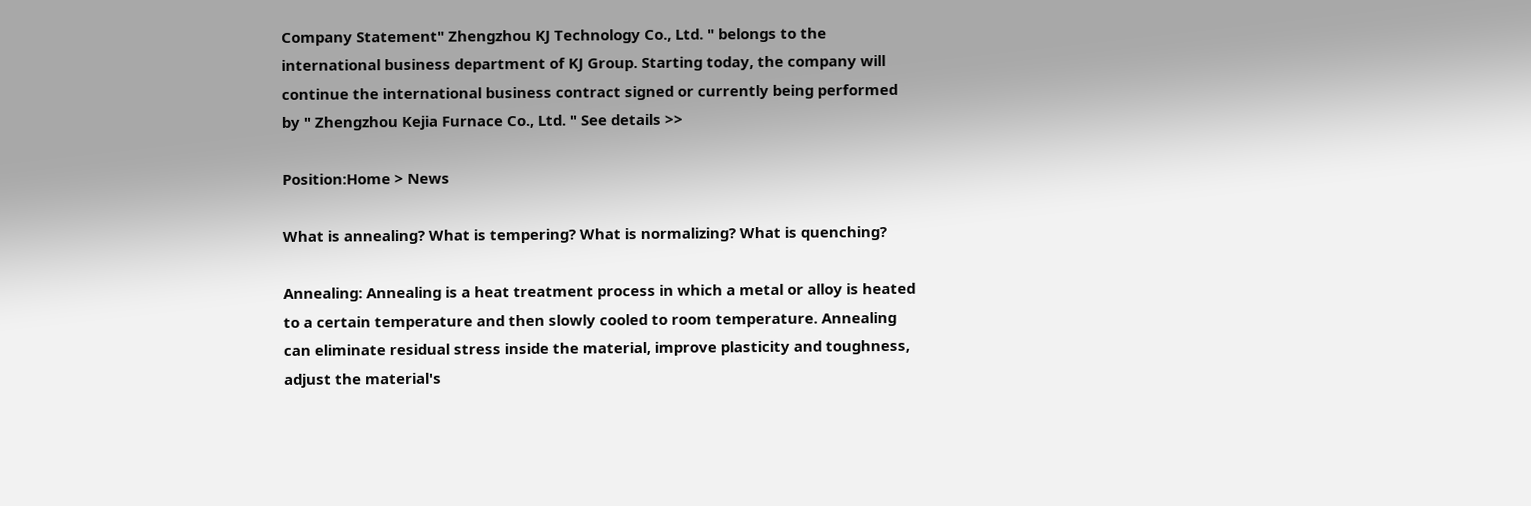Company Statement" Zhengzhou KJ Technology Co., Ltd. " belongs to the international business department of KJ Group. Starting today, the company will continue the international business contract signed or currently being performed by " Zhengzhou Kejia Furnace Co., Ltd. " See details >>

Position:Home > News

What is annealing? What is tempering? What is normalizing? What is quenching?

Annealing: Annealing is a heat treatment process in which a metal or alloy is heated to a certain temperature and then slowly cooled to room temperature. Annealing can eliminate residual stress inside the material, improve plasticity and toughness, adjust the material's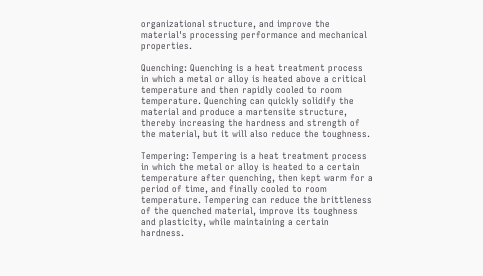organizational structure, and improve the material's processing performance and mechanical properties.

Quenching: Quenching is a heat treatment process in which a metal or alloy is heated above a critical temperature and then rapidly cooled to room temperature. Quenching can quickly solidify the material and produce a martensite structure, thereby increasing the hardness and strength of the material, but it will also reduce the toughness.

Tempering: Tempering is a heat treatment process in which the metal or alloy is heated to a certain temperature after quenching, then kept warm for a period of time, and finally cooled to room temperature. Tempering can reduce the brittleness of the quenched material, improve its toughness and plasticity, while maintaining a certain hardness.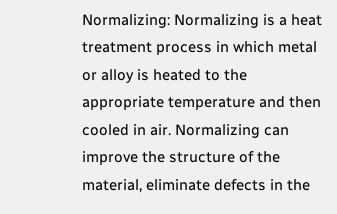Normalizing: Normalizing is a heat treatment process in which metal or alloy is heated to the appropriate temperature and then cooled in air. Normalizing can improve the structure of the material, eliminate defects in the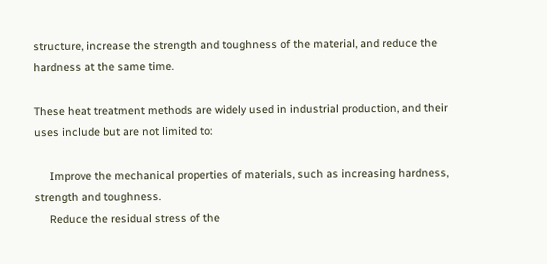structure, increase the strength and toughness of the material, and reduce the hardness at the same time.

These heat treatment methods are widely used in industrial production, and their uses include but are not limited to:

     Improve the mechanical properties of materials, such as increasing hardness, strength and toughness.
     Reduce the residual stress of the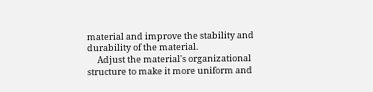material and improve the stability and durability of the material.
     Adjust the material's organizational structure to make it more uniform and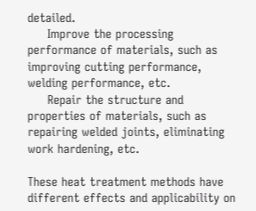detailed.
     Improve the processing performance of materials, such as improving cutting performance, welding performance, etc.
     Repair the structure and properties of materials, such as repairing welded joints, eliminating work hardening, etc.

These heat treatment methods have different effects and applicability on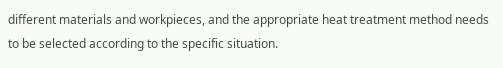different materials and workpieces, and the appropriate heat treatment method needs to be selected according to the specific situation.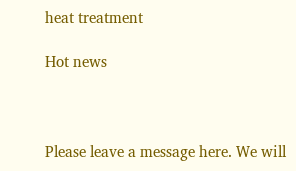heat treatment

Hot news



Please leave a message here. We will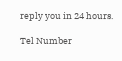reply you in 24 hours.

Tel Number